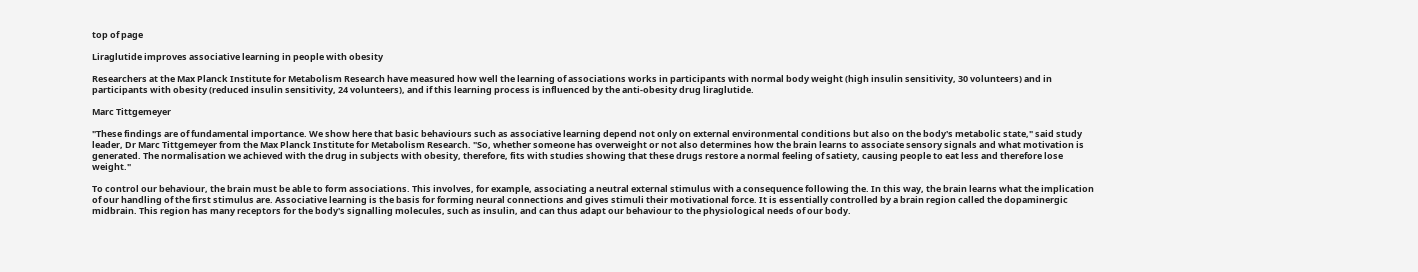top of page

Liraglutide improves associative learning in people with obesity

Researchers at the Max Planck Institute for Metabolism Research have measured how well the learning of associations works in participants with normal body weight (high insulin sensitivity, 30 volunteers) and in participants with obesity (reduced insulin sensitivity, 24 volunteers), and if this learning process is influenced by the anti-obesity drug liraglutide.

Marc Tittgemeyer

"These findings are of fundamental importance. We show here that basic behaviours such as associative learning depend not only on external environmental conditions but also on the body's metabolic state," said study leader, Dr Marc Tittgemeyer from the Max Planck Institute for Metabolism Research. "So, whether someone has overweight or not also determines how the brain learns to associate sensory signals and what motivation is generated. The normalisation we achieved with the drug in subjects with obesity, therefore, fits with studies showing that these drugs restore a normal feeling of satiety, causing people to eat less and therefore lose weight."

To control our behaviour, the brain must be able to form associations. This involves, for example, associating a neutral external stimulus with a consequence following the. In this way, the brain learns what the implication of our handling of the first stimulus are. Associative learning is the basis for forming neural connections and gives stimuli their motivational force. It is essentially controlled by a brain region called the dopaminergic midbrain. This region has many receptors for the body's signalling molecules, such as insulin, and can thus adapt our behaviour to the physiological needs of our body.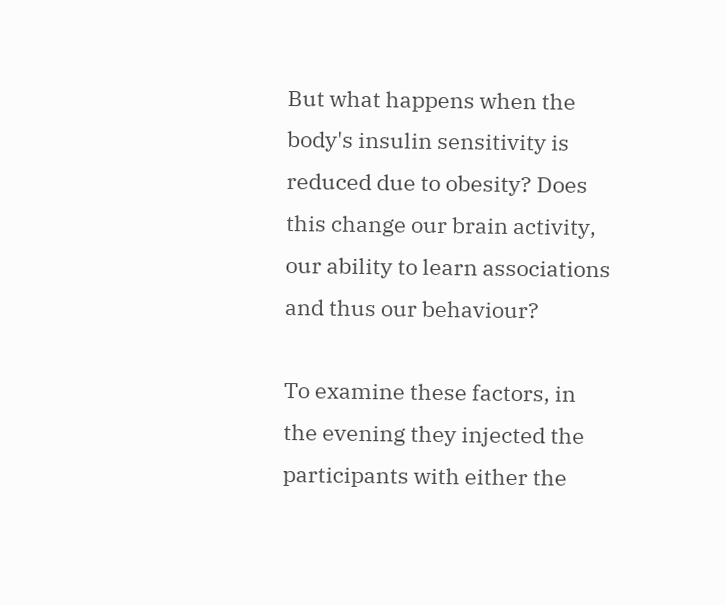But what happens when the body's insulin sensitivity is reduced due to obesity? Does this change our brain activity, our ability to learn associations and thus our behaviour?

To examine these factors, in the evening they injected the participants with either the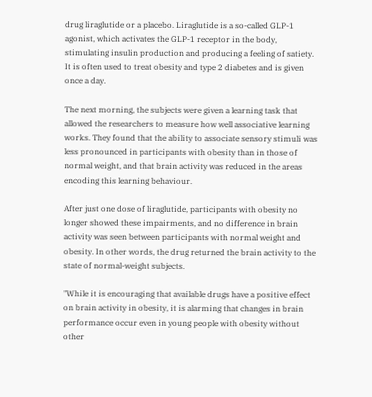drug liraglutide or a placebo. Liraglutide is a so-called GLP-1 agonist, which activates the GLP-1 receptor in the body, stimulating insulin production and producing a feeling of satiety. It is often used to treat obesity and type 2 diabetes and is given once a day.

The next morning, the subjects were given a learning task that allowed the researchers to measure how well associative learning works. They found that the ability to associate sensory stimuli was less pronounced in participants with obesity than in those of normal weight, and that brain activity was reduced in the areas encoding this learning behaviour.

After just one dose of liraglutide, participants with obesity no longer showed these impairments, and no difference in brain activity was seen between participants with normal weight and obesity. In other words, the drug returned the brain activity to the state of normal-weight subjects.

"While it is encouraging that available drugs have a positive effect on brain activity in obesity, it is alarming that changes in brain performance occur even in young people with obesity without other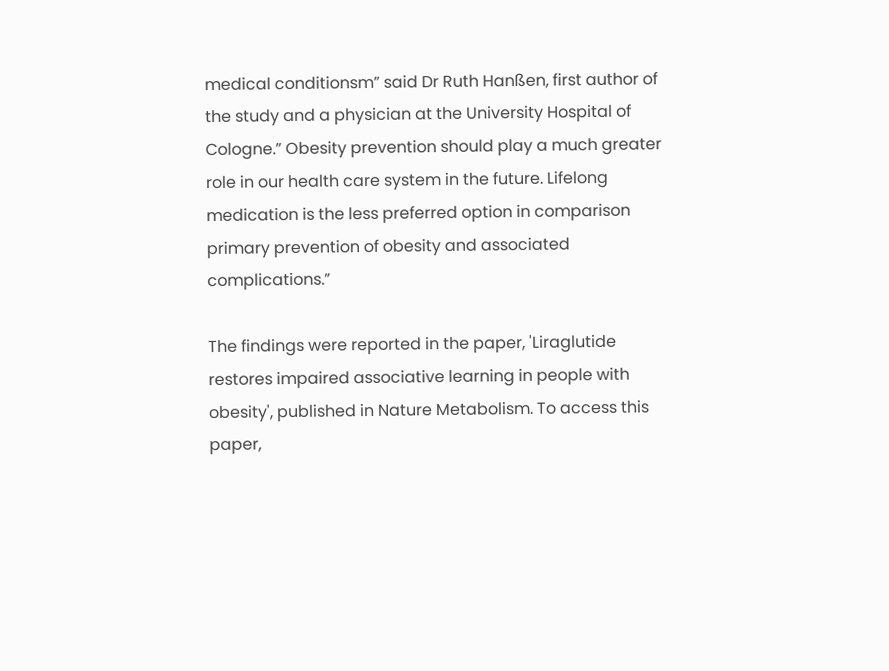medical conditionsm” said Dr Ruth Hanßen, first author of the study and a physician at the University Hospital of Cologne.” Obesity prevention should play a much greater role in our health care system in the future. Lifelong medication is the less preferred option in comparison primary prevention of obesity and associated complications.”

The findings were reported in the paper, 'Liraglutide restores impaired associative learning in people with obesity', published in Nature Metabolism. To access this paper,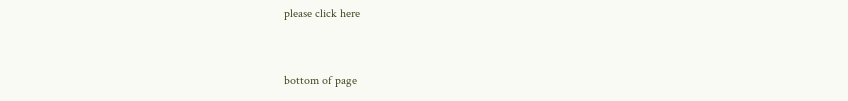please click here


bottom of page